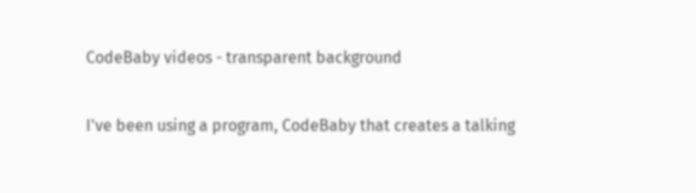CodeBaby videos - transparent background

I've been using a program, CodeBaby that creates a talking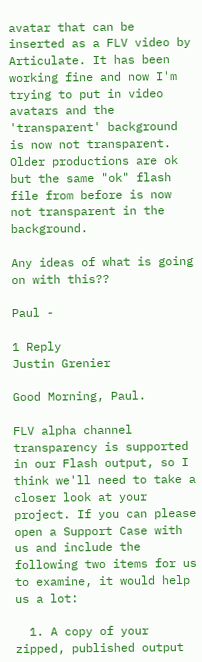avatar that can be inserted as a FLV video by Articulate. It has been working fine and now I'm trying to put in video avatars and the 'transparent' background is now not transparent. Older productions are ok but the same "ok" flash file from before is now not transparent in the background.

Any ideas of what is going on with this??

Paul -

1 Reply
Justin Grenier

Good Morning, Paul.

FLV alpha channel transparency is supported in our Flash output, so I think we'll need to take a closer look at your project. If you can please open a Support Case with us and include the following two items for us to examine, it would help us a lot:

  1. A copy of your zipped, published output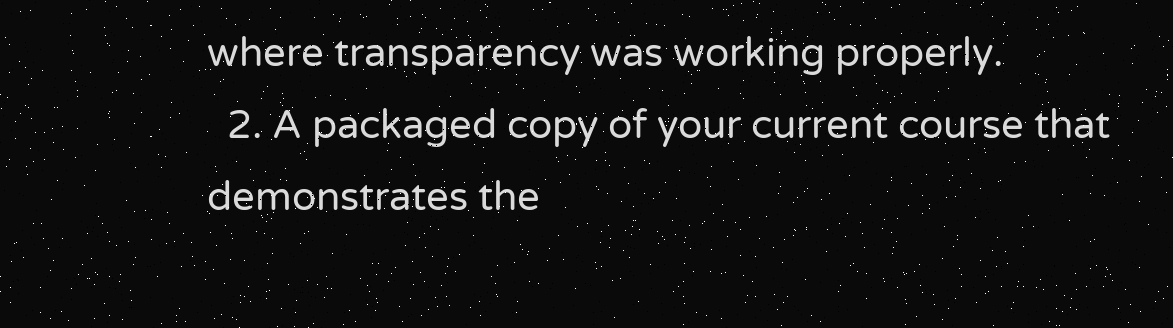where transparency was working properly.
  2. A packaged copy of your current course that demonstrates the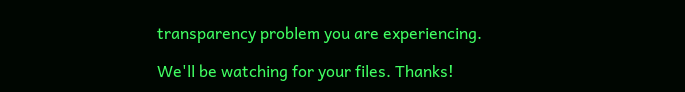transparency problem you are experiencing.

We'll be watching for your files. Thanks!